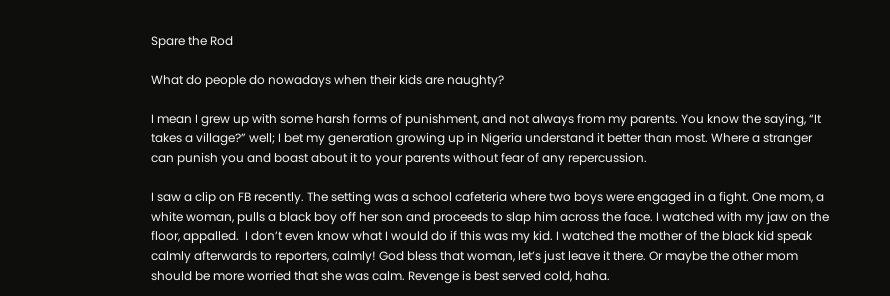Spare the Rod

What do people do nowadays when their kids are naughty?

I mean I grew up with some harsh forms of punishment, and not always from my parents. You know the saying, “It takes a village?” well; I bet my generation growing up in Nigeria understand it better than most. Where a stranger can punish you and boast about it to your parents without fear of any repercussion.

I saw a clip on FB recently. The setting was a school cafeteria where two boys were engaged in a fight. One mom, a white woman, pulls a black boy off her son and proceeds to slap him across the face. I watched with my jaw on the floor, appalled.  I don’t even know what I would do if this was my kid. I watched the mother of the black kid speak calmly afterwards to reporters, calmly! God bless that woman, let’s just leave it there. Or maybe the other mom should be more worried that she was calm. Revenge is best served cold, haha.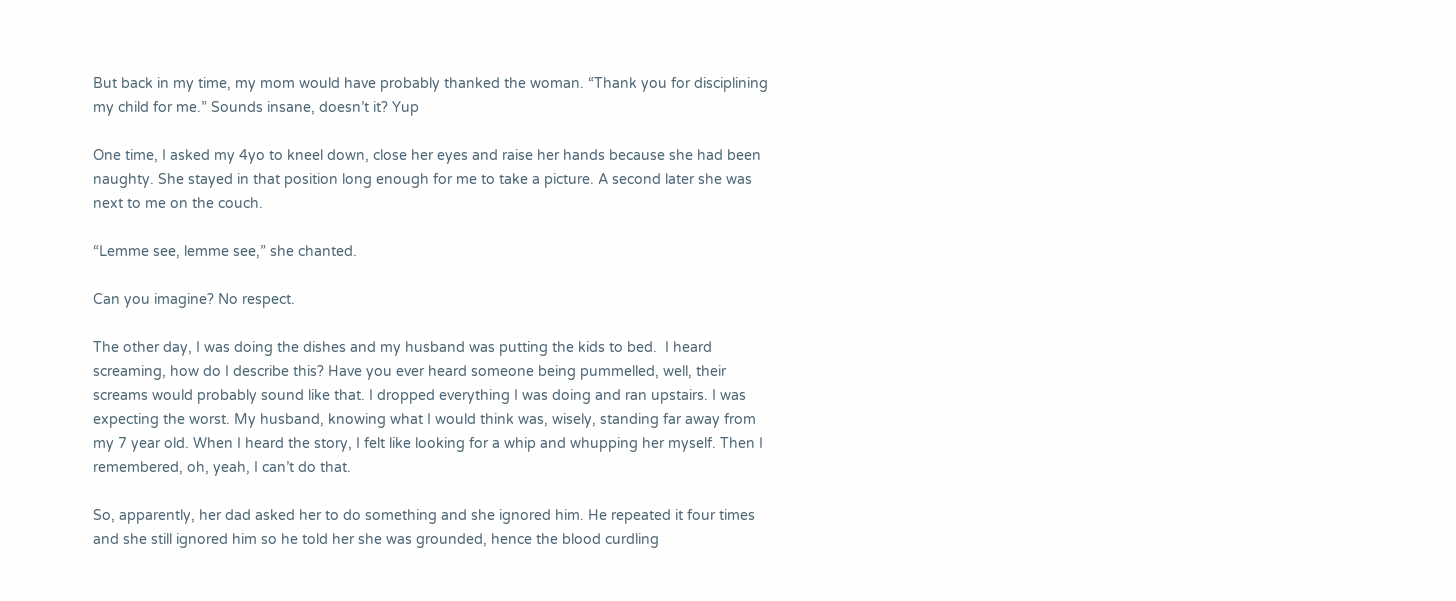But back in my time, my mom would have probably thanked the woman. “Thank you for disciplining my child for me.” Sounds insane, doesn’t it? Yup

One time, I asked my 4yo to kneel down, close her eyes and raise her hands because she had been naughty. She stayed in that position long enough for me to take a picture. A second later she was next to me on the couch.

“Lemme see, lemme see,” she chanted.

Can you imagine? No respect.

The other day, I was doing the dishes and my husband was putting the kids to bed.  I heard screaming, how do I describe this? Have you ever heard someone being pummelled, well, their screams would probably sound like that. I dropped everything I was doing and ran upstairs. I was expecting the worst. My husband, knowing what I would think was, wisely, standing far away from my 7 year old. When I heard the story, I felt like looking for a whip and whupping her myself. Then I remembered, oh, yeah, I can’t do that.

So, apparently, her dad asked her to do something and she ignored him. He repeated it four times and she still ignored him so he told her she was grounded, hence the blood curdling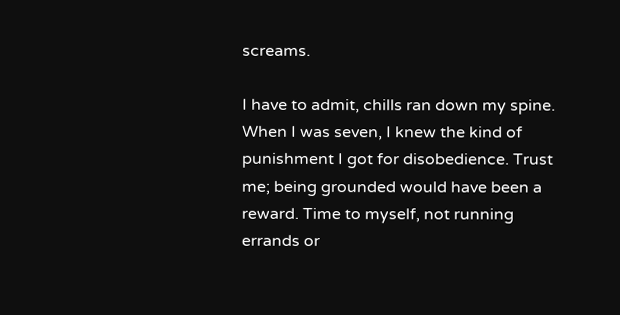screams.

I have to admit, chills ran down my spine. When I was seven, I knew the kind of punishment I got for disobedience. Trust me; being grounded would have been a reward. Time to myself, not running errands or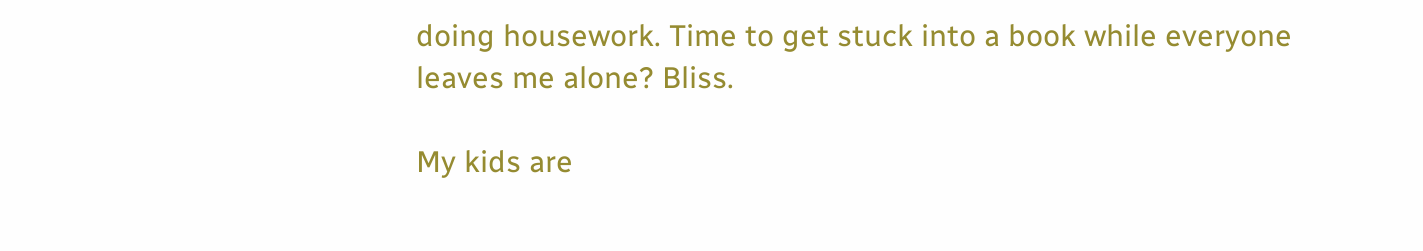doing housework. Time to get stuck into a book while everyone leaves me alone? Bliss.

My kids are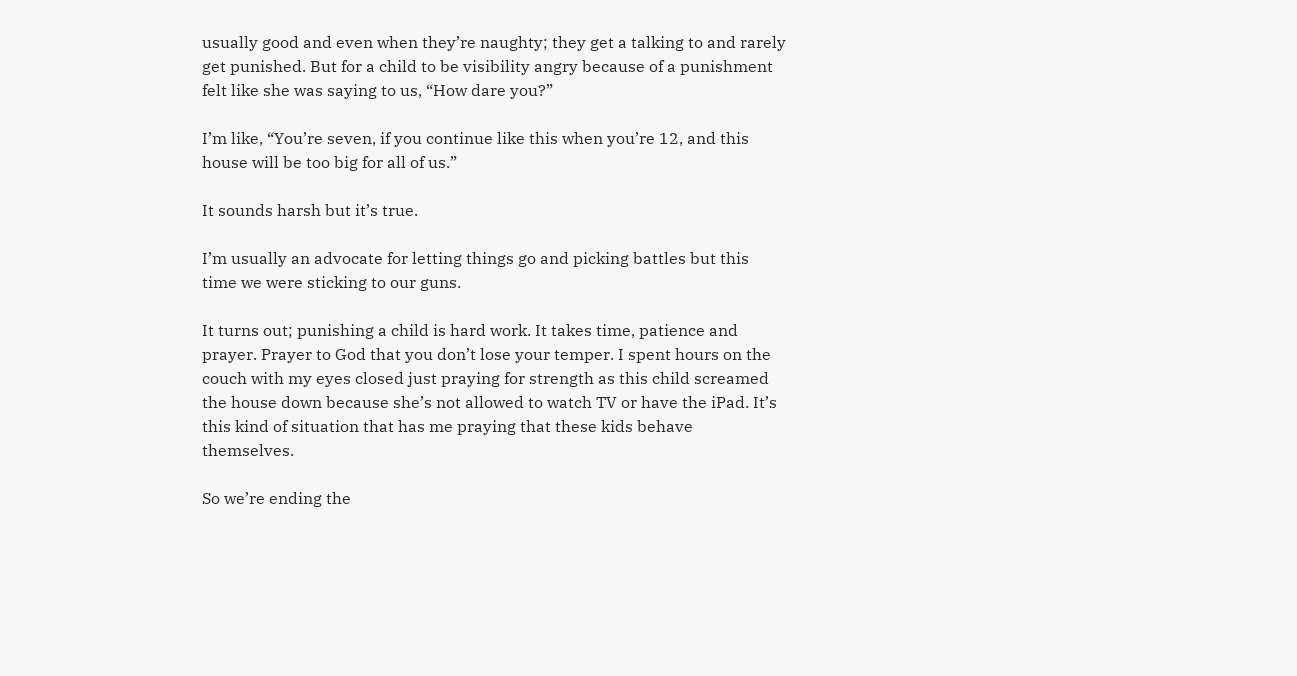usually good and even when they’re naughty; they get a talking to and rarely get punished. But for a child to be visibility angry because of a punishment felt like she was saying to us, “How dare you?”

I’m like, “You’re seven, if you continue like this when you’re 12, and this house will be too big for all of us.”

It sounds harsh but it’s true.

I’m usually an advocate for letting things go and picking battles but this time we were sticking to our guns.

It turns out; punishing a child is hard work. It takes time, patience and prayer. Prayer to God that you don’t lose your temper. I spent hours on the couch with my eyes closed just praying for strength as this child screamed the house down because she’s not allowed to watch TV or have the iPad. It’s this kind of situation that has me praying that these kids behave themselves.

So we’re ending the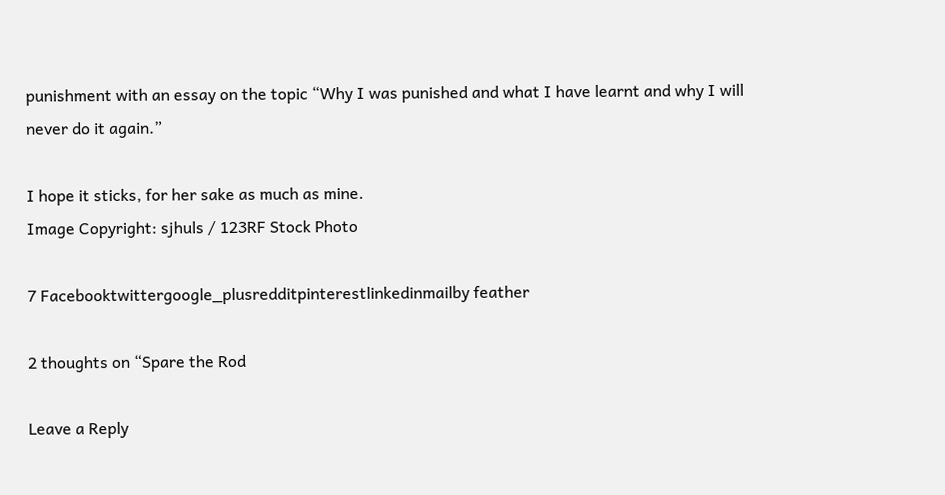punishment with an essay on the topic “Why I was punished and what I have learnt and why I will never do it again.”

I hope it sticks, for her sake as much as mine.
Image Copyright: sjhuls / 123RF Stock Photo

7 Facebooktwittergoogle_plusredditpinterestlinkedinmailby feather

2 thoughts on “Spare the Rod

Leave a Reply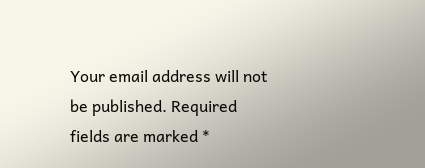Your email address will not be published. Required fields are marked *